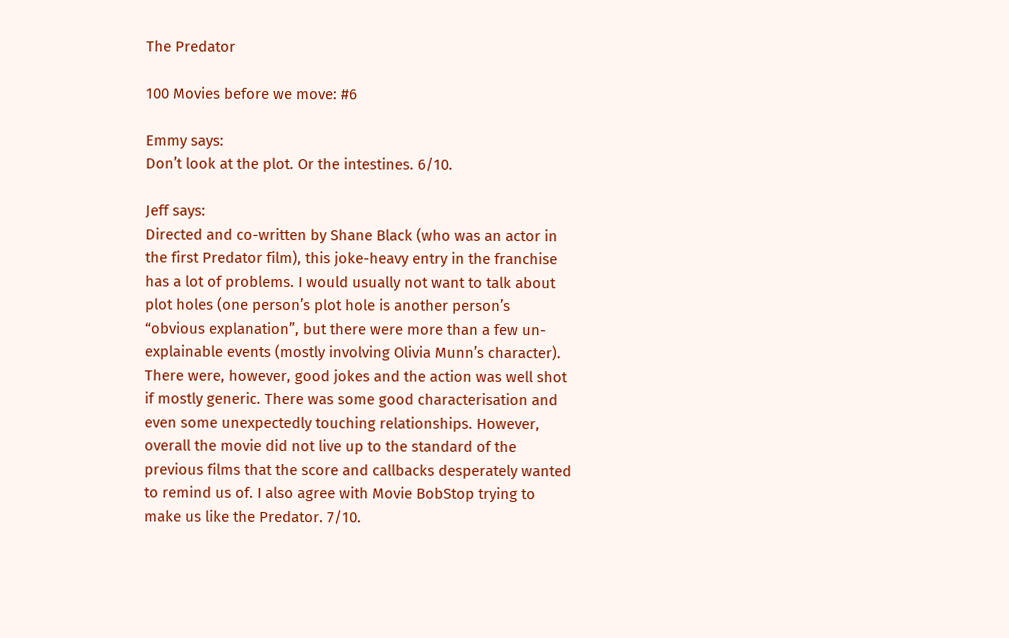The Predator

100 Movies before we move: #6

Emmy says:
Don’t look at the plot. Or the intestines. 6/10.

Jeff says:
Directed and co-written by Shane Black (who was an actor in the first Predator film), this joke-heavy entry in the franchise has a lot of problems. I would usually not want to talk about plot holes (one person’s plot hole is another person’s “obvious explanation”, but there were more than a few un-explainable events (mostly involving Olivia Munn’s character). There were, however, good jokes and the action was well shot if mostly generic. There was some good characterisation and even some unexpectedly touching relationships. However, overall the movie did not live up to the standard of the previous films that the score and callbacks desperately wanted to remind us of. I also agree with Movie BobStop trying to make us like the Predator. 7/10.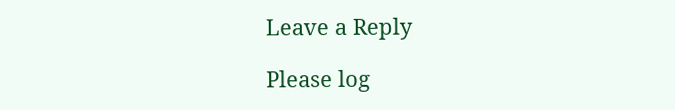Leave a Reply

Please log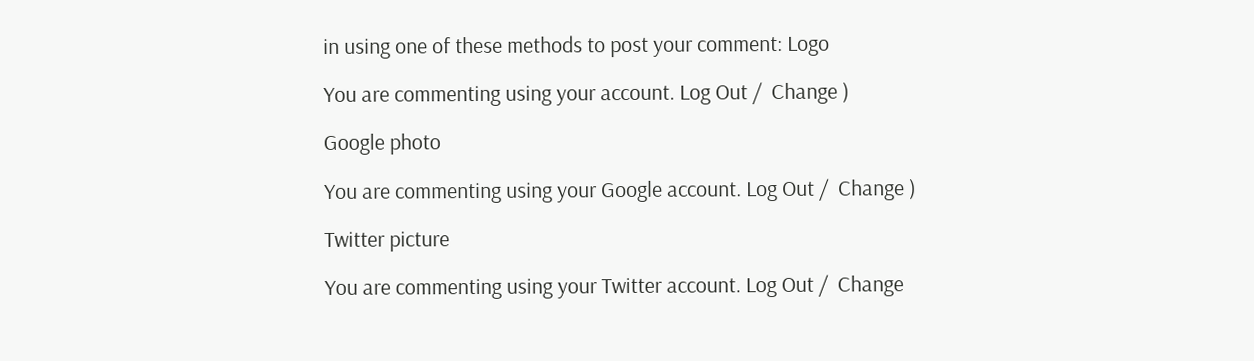in using one of these methods to post your comment: Logo

You are commenting using your account. Log Out /  Change )

Google photo

You are commenting using your Google account. Log Out /  Change )

Twitter picture

You are commenting using your Twitter account. Log Out /  Change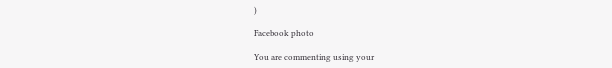)

Facebook photo

You are commenting using your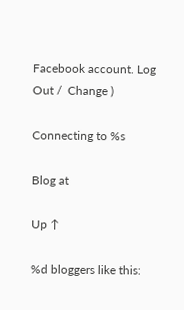Facebook account. Log Out /  Change )

Connecting to %s

Blog at

Up ↑

%d bloggers like this: